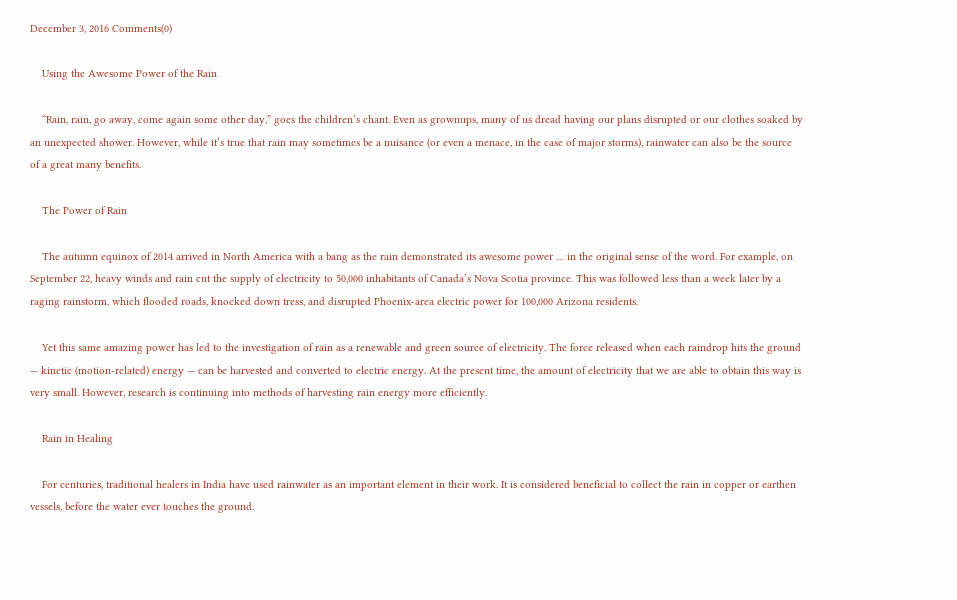December 3, 2016 Comments(0)

    Using the Awesome Power of the Rain

    “Rain, rain, go away, come again some other day,” goes the children’s chant. Even as grownups, many of us dread having our plans disrupted or our clothes soaked by an unexpected shower. However, while it’s true that rain may sometimes be a nuisance (or even a menace, in the case of major storms), rainwater can also be the source of a great many benefits.

    The Power of Rain

    The autumn equinox of 2014 arrived in North America with a bang as the rain demonstrated its awesome power … in the original sense of the word. For example, on September 22, heavy winds and rain cut the supply of electricity to 50,000 inhabitants of Canada’s Nova Scotia province. This was followed less than a week later by a raging rainstorm, which flooded roads, knocked down tress, and disrupted Phoenix-area electric power for 100,000 Arizona residents.

    Yet this same amazing power has led to the investigation of rain as a renewable and green source of electricity. The force released when each raindrop hits the ground — kinetic (motion-related) energy — can be harvested and converted to electric energy. At the present time, the amount of electricity that we are able to obtain this way is very small. However, research is continuing into methods of harvesting rain energy more efficiently.

    Rain in Healing

    For centuries, traditional healers in India have used rainwater as an important element in their work. It is considered beneficial to collect the rain in copper or earthen vessels, before the water ever touches the ground.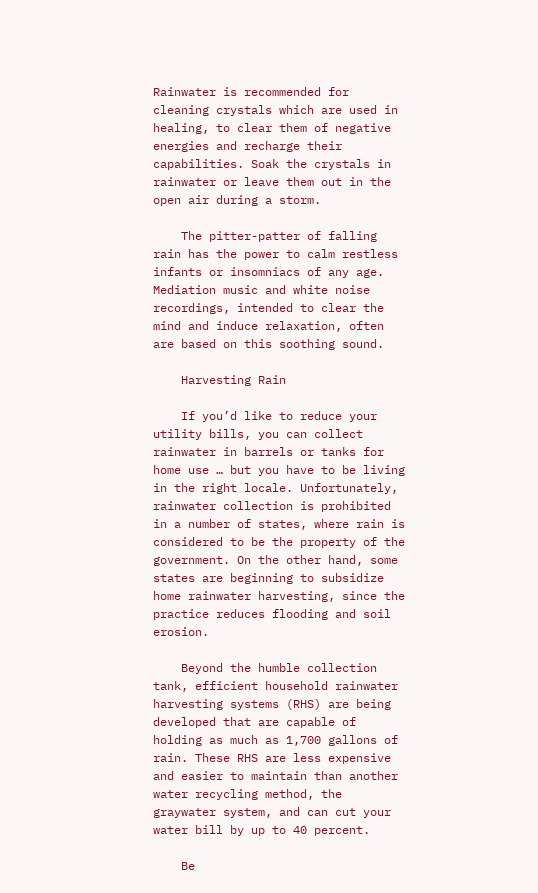Rainwater is recommended for cleaning crystals which are used in healing, to clear them of negative energies and recharge their capabilities. Soak the crystals in rainwater or leave them out in the open air during a storm.

    The pitter-patter of falling rain has the power to calm restless infants or insomniacs of any age. Mediation music and white noise recordings, intended to clear the mind and induce relaxation, often are based on this soothing sound.

    Harvesting Rain

    If you’d like to reduce your utility bills, you can collect rainwater in barrels or tanks for home use … but you have to be living in the right locale. Unfortunately, rainwater collection is prohibited in a number of states, where rain is considered to be the property of the government. On the other hand, some states are beginning to subsidize home rainwater harvesting, since the practice reduces flooding and soil erosion.

    Beyond the humble collection tank, efficient household rainwater harvesting systems (RHS) are being developed that are capable of holding as much as 1,700 gallons of rain. These RHS are less expensive and easier to maintain than another water recycling method, the graywater system, and can cut your water bill by up to 40 percent.

    Be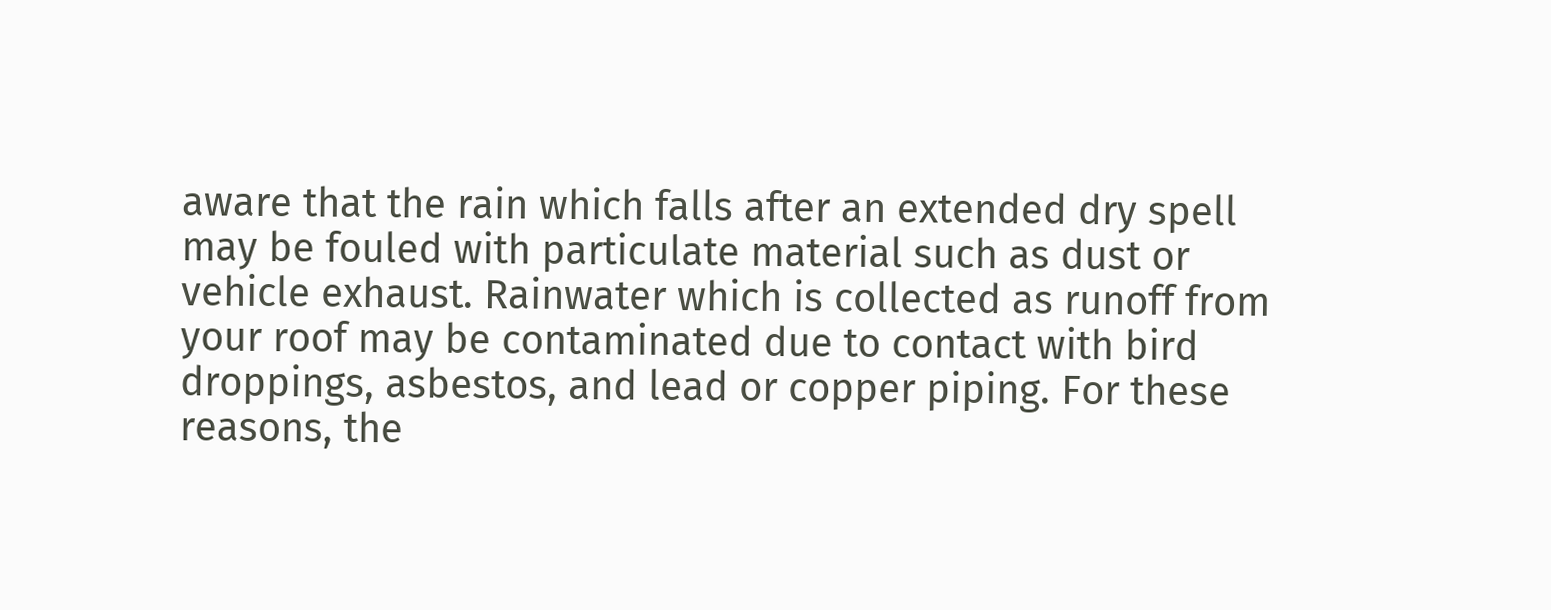aware that the rain which falls after an extended dry spell may be fouled with particulate material such as dust or vehicle exhaust. Rainwater which is collected as runoff from your roof may be contaminated due to contact with bird droppings, asbestos, and lead or copper piping. For these reasons, the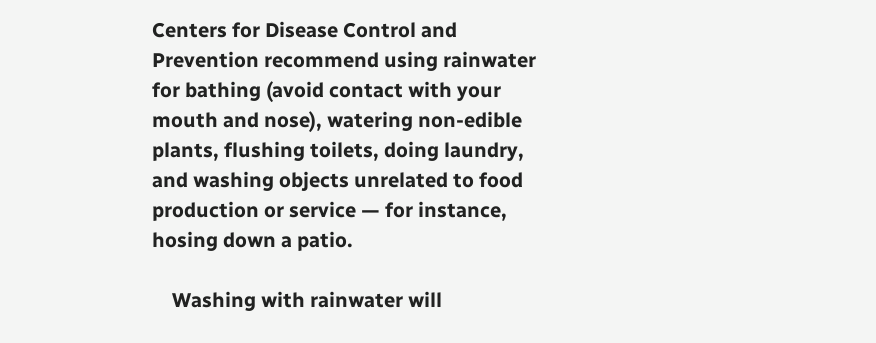Centers for Disease Control and Prevention recommend using rainwater for bathing (avoid contact with your mouth and nose), watering non-edible plants, flushing toilets, doing laundry, and washing objects unrelated to food production or service — for instance, hosing down a patio.

    Washing with rainwater will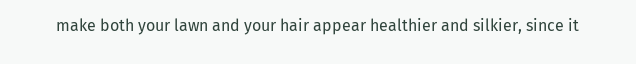make both your lawn and your hair appear healthier and silkier, since it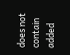does not contain added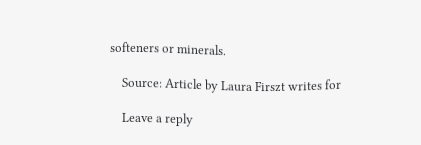softeners or minerals.

    Source: Article by Laura Firszt writes for

    Leave a reply